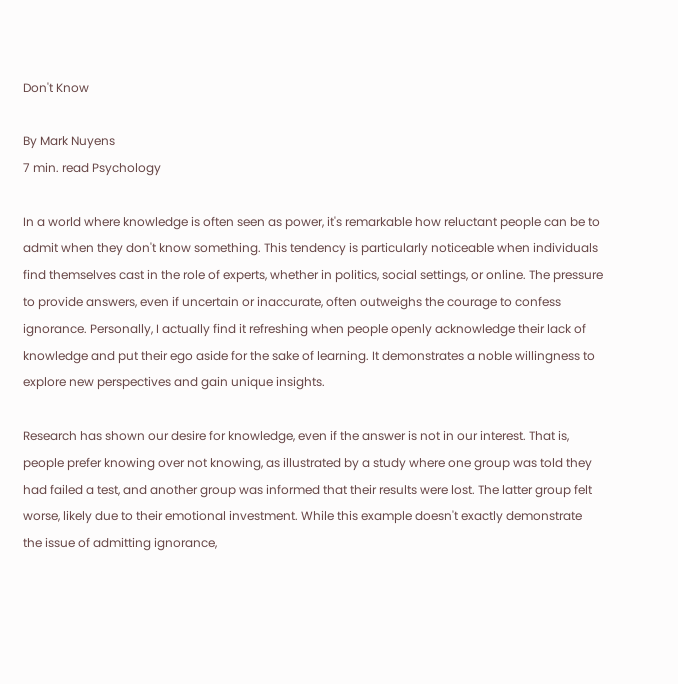Don't Know

By Mark Nuyens
7 min. read Psychology

In a world where knowledge is often seen as power, it's remarkable how reluctant people can be to admit when they don't know something. This tendency is particularly noticeable when individuals find themselves cast in the role of experts, whether in politics, social settings, or online. The pressure to provide answers, even if uncertain or inaccurate, often outweighs the courage to confess ignorance. Personally, I actually find it refreshing when people openly acknowledge their lack of knowledge and put their ego aside for the sake of learning. It demonstrates a noble willingness to explore new perspectives and gain unique insights.

Research has shown our desire for knowledge, even if the answer is not in our interest. That is, people prefer knowing over not knowing, as illustrated by a study where one group was told they had failed a test, and another group was informed that their results were lost. The latter group felt worse, likely due to their emotional investment. While this example doesn't exactly demonstrate the issue of admitting ignorance,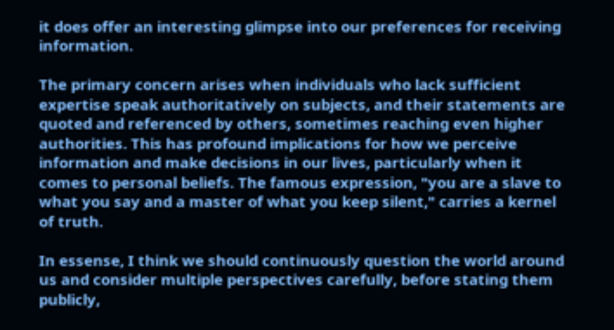it does offer an interesting glimpse into our preferences for receiving information.

The primary concern arises when individuals who lack sufficient expertise speak authoritatively on subjects, and their statements are quoted and referenced by others, sometimes reaching even higher authorities. This has profound implications for how we perceive information and make decisions in our lives, particularly when it comes to personal beliefs. The famous expression, "you are a slave to what you say and a master of what you keep silent," carries a kernel of truth.

In essense, I think we should continuously question the world around us and consider multiple perspectives carefully, before stating them publicly,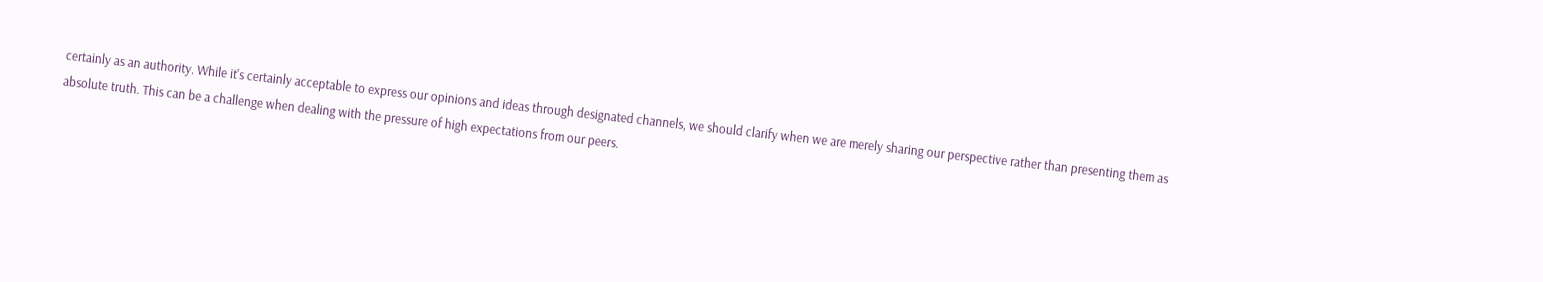certainly as an authority. While it's certainly acceptable to express our opinions and ideas through designated channels, we should clarify when we are merely sharing our perspective rather than presenting them as absolute truth. This can be a challenge when dealing with the pressure of high expectations from our peers.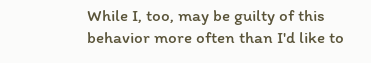While I, too, may be guilty of this behavior more often than I'd like to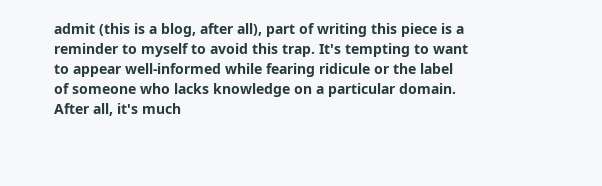admit (this is a blog, after all), part of writing this piece is a reminder to myself to avoid this trap. It's tempting to want to appear well-informed while fearing ridicule or the label of someone who lacks knowledge on a particular domain. After all, it's much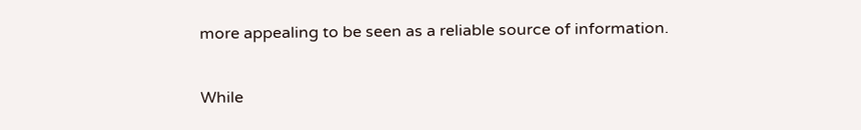more appealing to be seen as a reliable source of information.

While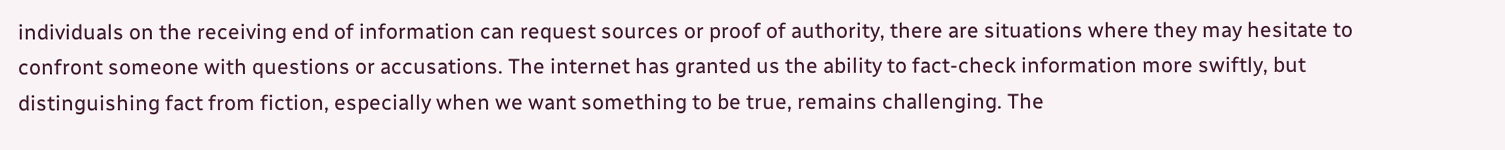individuals on the receiving end of information can request sources or proof of authority, there are situations where they may hesitate to confront someone with questions or accusations. The internet has granted us the ability to fact-check information more swiftly, but distinguishing fact from fiction, especially when we want something to be true, remains challenging. The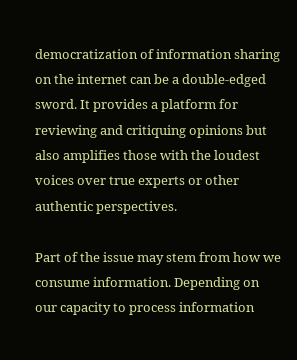democratization of information sharing on the internet can be a double-edged sword. It provides a platform for reviewing and critiquing opinions but also amplifies those with the loudest voices over true experts or other authentic perspectives.

Part of the issue may stem from how we consume information. Depending on our capacity to process information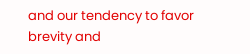and our tendency to favor brevity and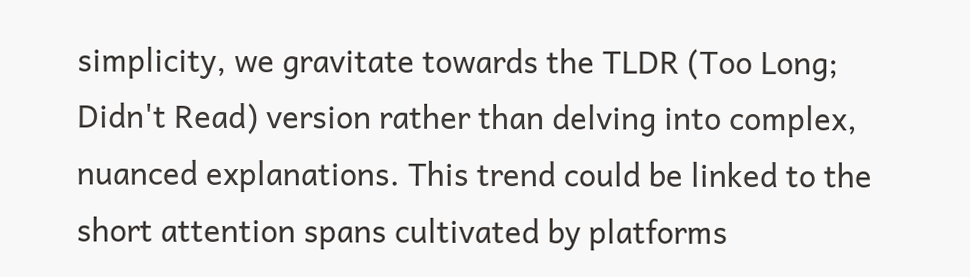simplicity, we gravitate towards the TLDR (Too Long; Didn't Read) version rather than delving into complex, nuanced explanations. This trend could be linked to the short attention spans cultivated by platforms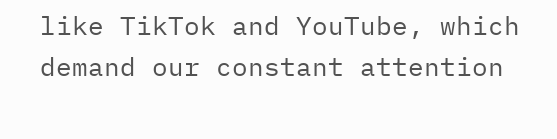like TikTok and YouTube, which demand our constant attention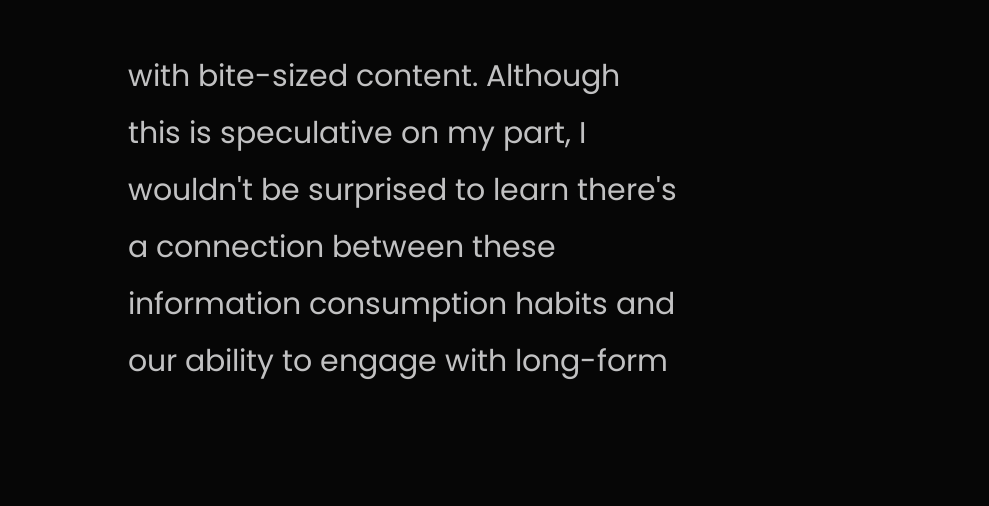with bite-sized content. Although this is speculative on my part, I wouldn't be surprised to learn there's a connection between these information consumption habits and our ability to engage with long-form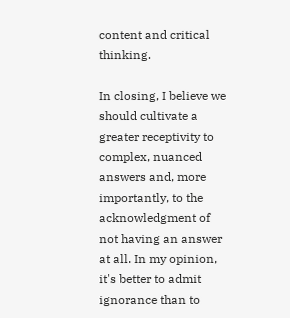content and critical thinking.

In closing, I believe we should cultivate a greater receptivity to complex, nuanced answers and, more importantly, to the acknowledgment of not having an answer at all. In my opinion, it's better to admit ignorance than to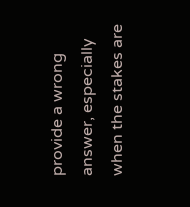provide a wrong answer, especially when the stakes are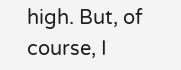high. But, of course, I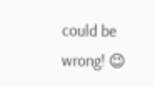could be wrong! 😉